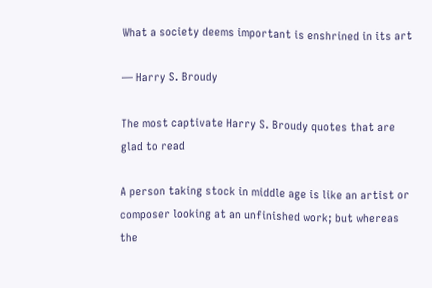What a society deems important is enshrined in its art

— Harry S. Broudy

The most captivate Harry S. Broudy quotes that are glad to read

A person taking stock in middle age is like an artist or composer looking at an unfinished work; but whereas the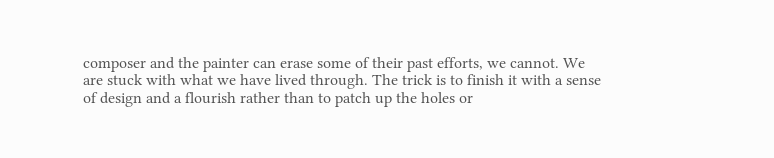composer and the painter can erase some of their past efforts, we cannot. We are stuck with what we have lived through. The trick is to finish it with a sense of design and a flourish rather than to patch up the holes or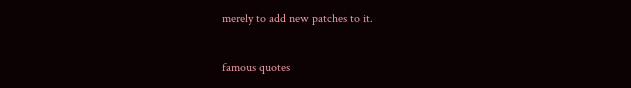merely to add new patches to it.

famous quotes